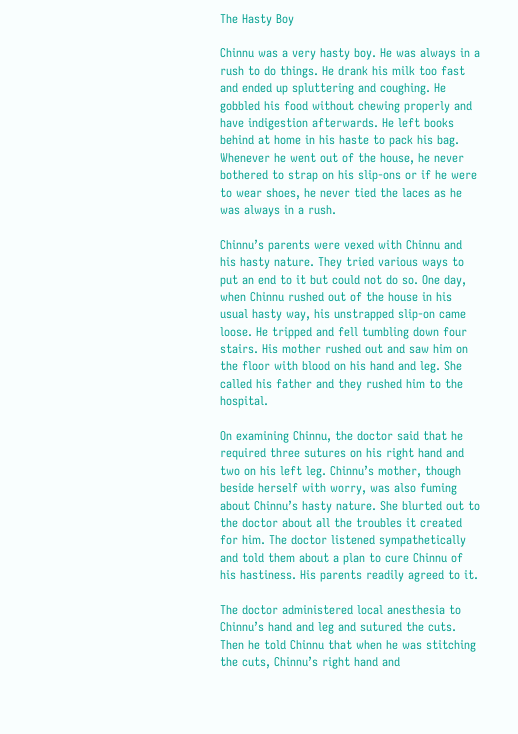The Hasty Boy

Chinnu was a very hasty boy. He was always in a rush to do things. He drank his milk too fast and ended up spluttering and coughing. He gobbled his food without chewing properly and have indigestion afterwards. He left books behind at home in his haste to pack his bag. Whenever he went out of the house, he never bothered to strap on his slip-ons or if he were to wear shoes, he never tied the laces as he was always in a rush.

Chinnu’s parents were vexed with Chinnu and his hasty nature. They tried various ways to put an end to it but could not do so. One day, when Chinnu rushed out of the house in his usual hasty way, his unstrapped slip-on came loose. He tripped and fell tumbling down four stairs. His mother rushed out and saw him on the floor with blood on his hand and leg. She called his father and they rushed him to the hospital.

On examining Chinnu, the doctor said that he required three sutures on his right hand and two on his left leg. Chinnu’s mother, though beside herself with worry, was also fuming about Chinnu’s hasty nature. She blurted out to the doctor about all the troubles it created for him. The doctor listened sympathetically and told them about a plan to cure Chinnu of his hastiness. His parents readily agreed to it.

The doctor administered local anesthesia to Chinnu’s hand and leg and sutured the cuts. Then he told Chinnu that when he was stitching the cuts, Chinnu’s right hand and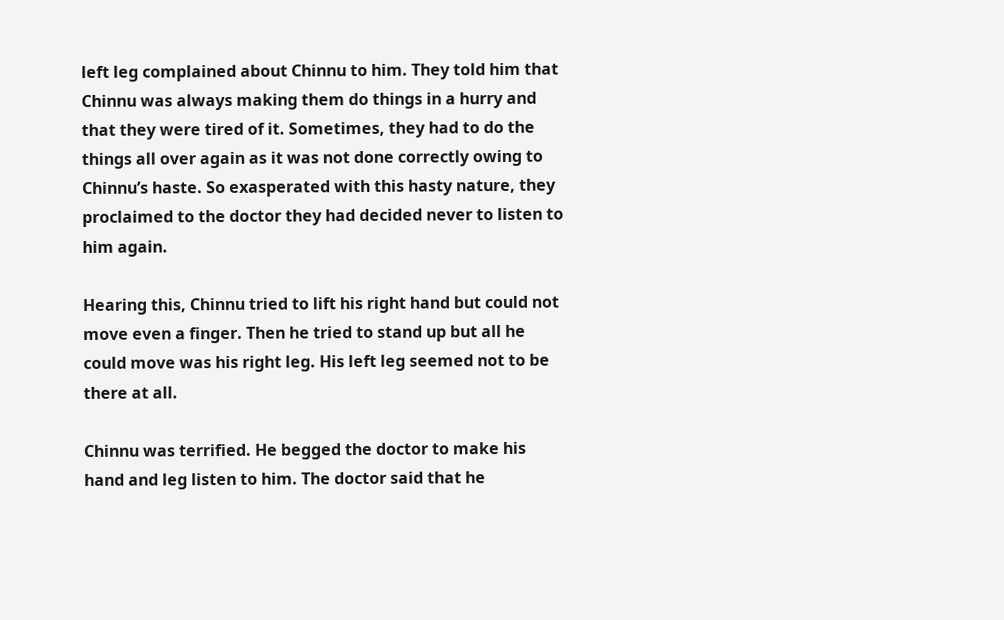left leg complained about Chinnu to him. They told him that Chinnu was always making them do things in a hurry and that they were tired of it. Sometimes, they had to do the things all over again as it was not done correctly owing to Chinnu’s haste. So exasperated with this hasty nature, they proclaimed to the doctor they had decided never to listen to him again.

Hearing this, Chinnu tried to lift his right hand but could not move even a finger. Then he tried to stand up but all he could move was his right leg. His left leg seemed not to be there at all.

Chinnu was terrified. He begged the doctor to make his hand and leg listen to him. The doctor said that he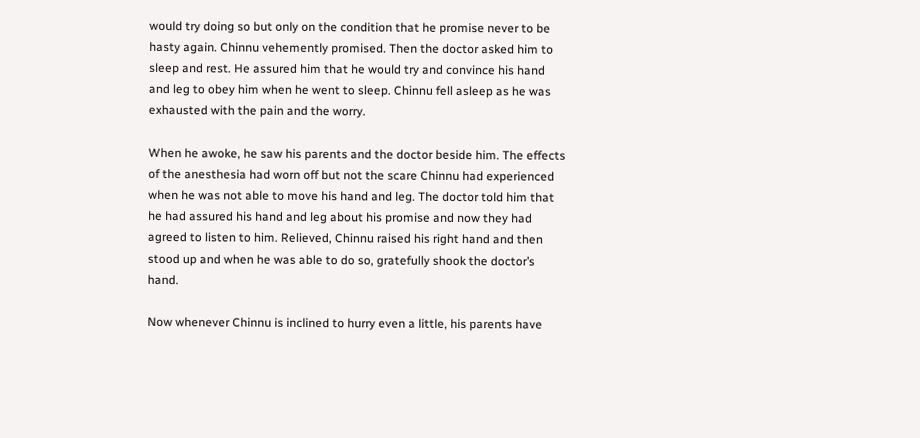would try doing so but only on the condition that he promise never to be hasty again. Chinnu vehemently promised. Then the doctor asked him to sleep and rest. He assured him that he would try and convince his hand and leg to obey him when he went to sleep. Chinnu fell asleep as he was exhausted with the pain and the worry.

When he awoke, he saw his parents and the doctor beside him. The effects of the anesthesia had worn off but not the scare Chinnu had experienced when he was not able to move his hand and leg. The doctor told him that he had assured his hand and leg about his promise and now they had agreed to listen to him. Relieved, Chinnu raised his right hand and then stood up and when he was able to do so, gratefully shook the doctor’s hand.

Now whenever Chinnu is inclined to hurry even a little, his parents have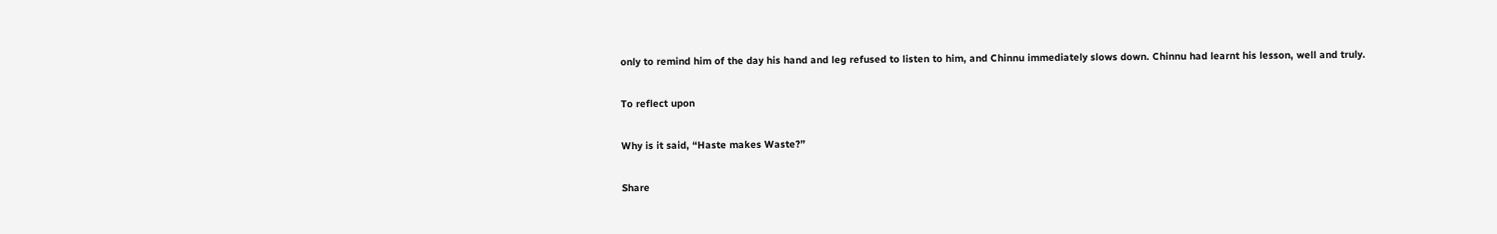only to remind him of the day his hand and leg refused to listen to him, and Chinnu immediately slows down. Chinnu had learnt his lesson, well and truly.

To reflect upon

Why is it said, “Haste makes Waste?”

Share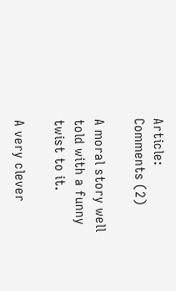Article:
Comments (2)

A moral story well told with a funny twist to it.

A very clever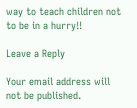way to teach children not to be in a hurry!!

Leave a Reply

Your email address will not be published.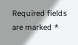Required fields are marked *